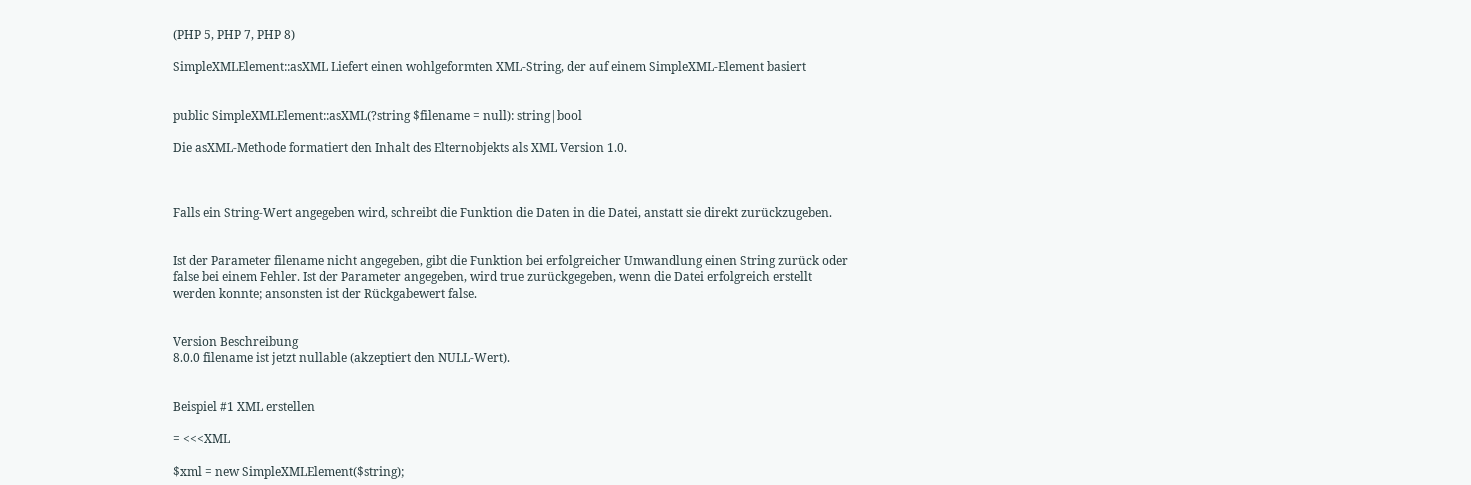(PHP 5, PHP 7, PHP 8)

SimpleXMLElement::asXML Liefert einen wohlgeformten XML-String, der auf einem SimpleXML-Element basiert


public SimpleXMLElement::asXML(?string $filename = null): string|bool

Die asXML-Methode formatiert den Inhalt des Elternobjekts als XML Version 1.0.



Falls ein String-Wert angegeben wird, schreibt die Funktion die Daten in die Datei, anstatt sie direkt zurückzugeben.


Ist der Parameter filename nicht angegeben, gibt die Funktion bei erfolgreicher Umwandlung einen String zurück oder false bei einem Fehler. Ist der Parameter angegeben, wird true zurückgegeben, wenn die Datei erfolgreich erstellt werden konnte; ansonsten ist der Rückgabewert false.


Version Beschreibung
8.0.0 filename ist jetzt nullable (akzeptiert den NULL-Wert).


Beispiel #1 XML erstellen

= <<<XML

$xml = new SimpleXMLElement($string);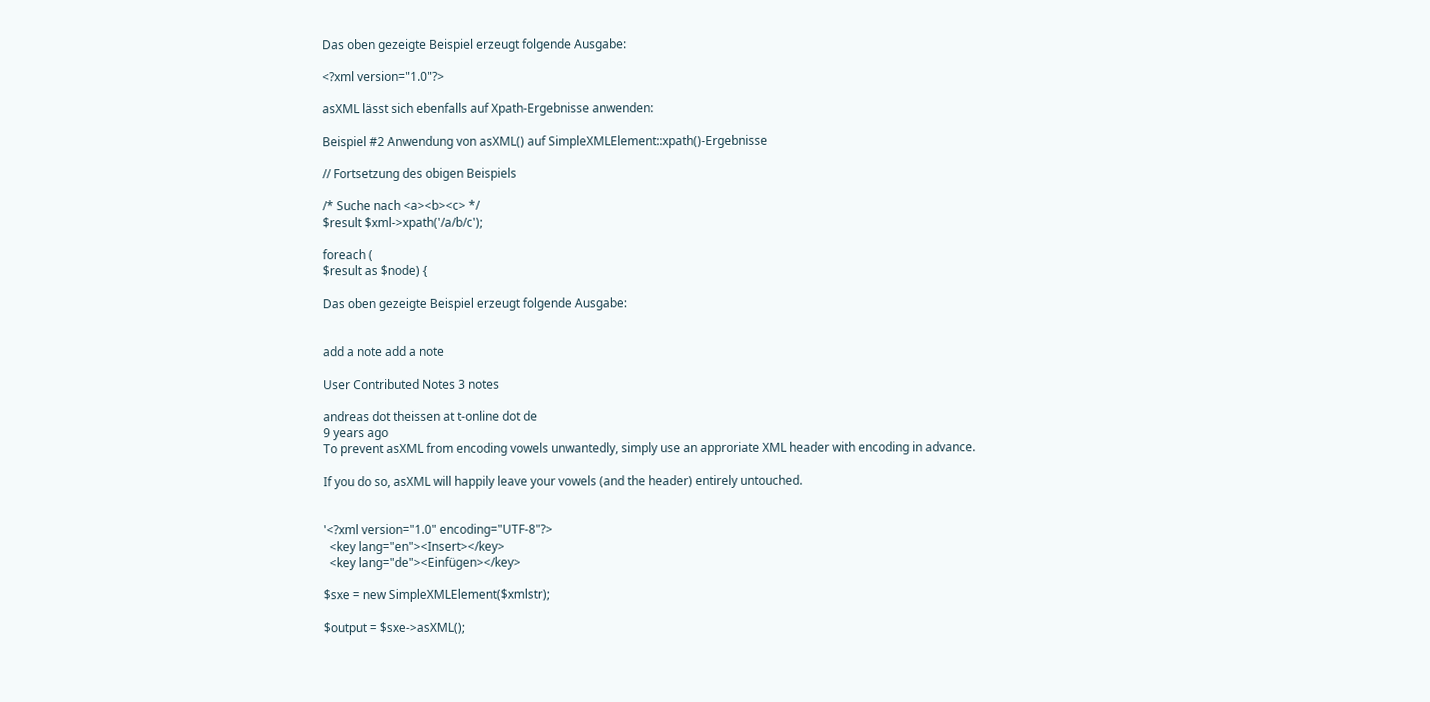Das oben gezeigte Beispiel erzeugt folgende Ausgabe:

<?xml version="1.0"?>

asXML lässt sich ebenfalls auf Xpath-Ergebnisse anwenden:

Beispiel #2 Anwendung von asXML() auf SimpleXMLElement::xpath()-Ergebnisse

// Fortsetzung des obigen Beispiels

/* Suche nach <a><b><c> */
$result $xml->xpath('/a/b/c');

foreach (
$result as $node) {

Das oben gezeigte Beispiel erzeugt folgende Ausgabe:


add a note add a note

User Contributed Notes 3 notes

andreas dot theissen at t-online dot de
9 years ago
To prevent asXML from encoding vowels unwantedly, simply use an approriate XML header with encoding in advance.

If you do so, asXML will happily leave your vowels (and the header) entirely untouched.


'<?xml version="1.0" encoding="UTF-8"?>
  <key lang="en"><Insert></key>
  <key lang="de"><Einfügen></key>

$sxe = new SimpleXMLElement($xmlstr);

$output = $sxe->asXML();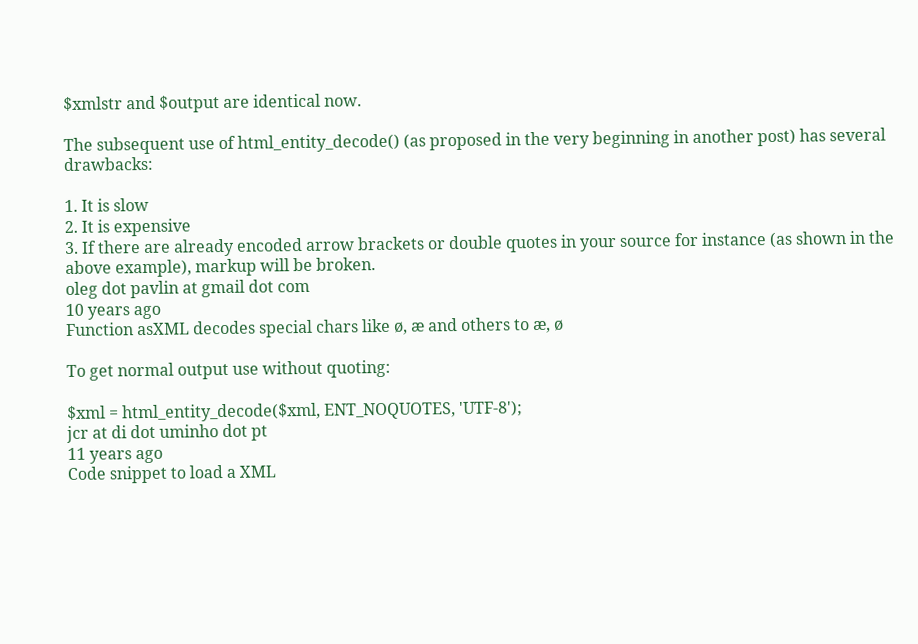$xmlstr and $output are identical now.

The subsequent use of html_entity_decode() (as proposed in the very beginning in another post) has several drawbacks:

1. It is slow
2. It is expensive
3. If there are already encoded arrow brackets or double quotes in your source for instance (as shown in the above example), markup will be broken.
oleg dot pavlin at gmail dot com
10 years ago
Function asXML decodes special chars like ø, æ and others to æ, ø

To get normal output use without quoting:

$xml = html_entity_decode($xml, ENT_NOQUOTES, 'UTF-8');
jcr at di dot uminho dot pt
11 years ago
Code snippet to load a XML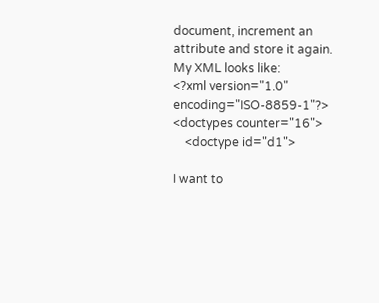document, increment an attribute and store it again.
My XML looks like:
<?xml version="1.0" encoding="ISO-8859-1"?>
<doctypes counter="16">
    <doctype id="d1">

I want to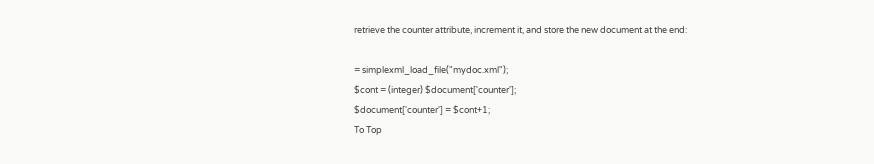retrieve the counter attribute, increment it, and store the new document at the end:

= simplexml_load_file("mydoc.xml");
$cont = (integer) $document['counter'];
$document['counter'] = $cont+1;
To Top